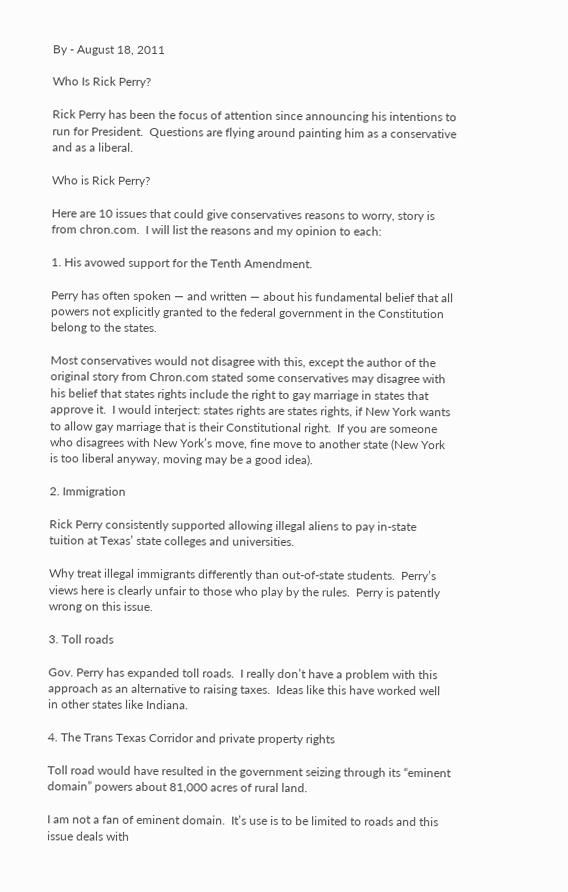By - August 18, 2011

Who Is Rick Perry?

Rick Perry has been the focus of attention since announcing his intentions to run for President.  Questions are flying around painting him as a conservative and as a liberal.

Who is Rick Perry?

Here are 10 issues that could give conservatives reasons to worry, story is from chron.com.  I will list the reasons and my opinion to each:

1. His avowed support for the Tenth Amendment.

Perry has often spoken — and written — about his fundamental belief that all powers not explicitly granted to the federal government in the Constitution belong to the states.

Most conservatives would not disagree with this, except the author of the original story from Chron.com stated some conservatives may disagree with his belief that states rights include the right to gay marriage in states that approve it.  I would interject: states rights are states rights, if New York wants to allow gay marriage that is their Constitutional right.  If you are someone who disagrees with New York’s move, fine move to another state (New York is too liberal anyway, moving may be a good idea).

2. Immigration

Rick Perry consistently supported allowing illegal aliens to pay in-state tuition at Texas’ state colleges and universities.

Why treat illegal immigrants differently than out-of-state students.  Perry’s views here is clearly unfair to those who play by the rules.  Perry is patently wrong on this issue.

3. Toll roads

Gov. Perry has expanded toll roads.  I really don’t have a problem with this approach as an alternative to raising taxes.  Ideas like this have worked well in other states like Indiana.

4. The Trans Texas Corridor and private property rights

Toll road would have resulted in the government seizing through its “eminent domain” powers about 81,000 acres of rural land.

I am not a fan of eminent domain.  It’s use is to be limited to roads and this issue deals with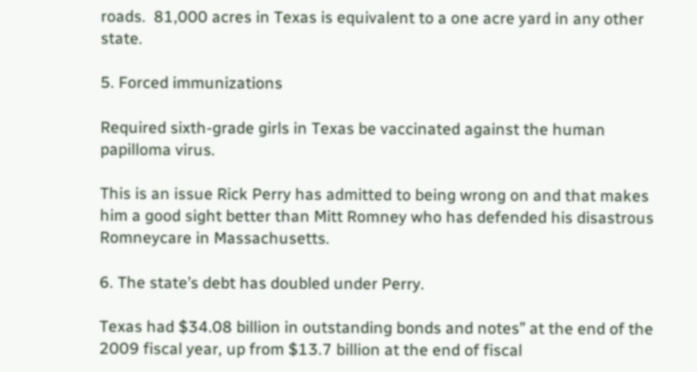roads.  81,000 acres in Texas is equivalent to a one acre yard in any other state.

5. Forced immunizations

Required sixth-grade girls in Texas be vaccinated against the human papilloma virus.

This is an issue Rick Perry has admitted to being wrong on and that makes him a good sight better than Mitt Romney who has defended his disastrous Romneycare in Massachusetts.

6. The state’s debt has doubled under Perry.

Texas had $34.08 billion in outstanding bonds and notes” at the end of the 2009 fiscal year, up from $13.7 billion at the end of fiscal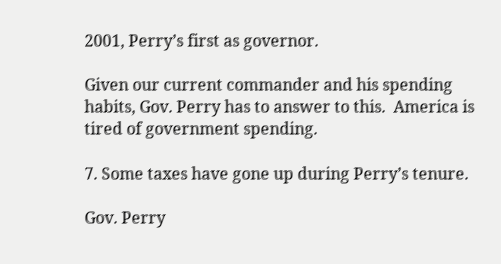2001, Perry’s first as governor.

Given our current commander and his spending habits, Gov. Perry has to answer to this.  America is tired of government spending.

7. Some taxes have gone up during Perry’s tenure.

Gov. Perry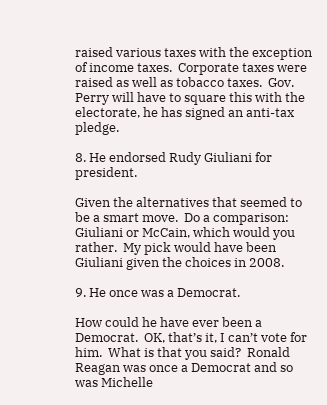raised various taxes with the exception of income taxes.  Corporate taxes were raised as well as tobacco taxes.  Gov. Perry will have to square this with the electorate, he has signed an anti-tax pledge.

8. He endorsed Rudy Giuliani for president.

Given the alternatives that seemed to be a smart move.  Do a comparison: Giuliani or McCain, which would you rather.  My pick would have been Giuliani given the choices in 2008.

9. He once was a Democrat.

How could he have ever been a Democrat.  OK, that’s it, I can’t vote for him.  What is that you said?  Ronald Reagan was once a Democrat and so was Michelle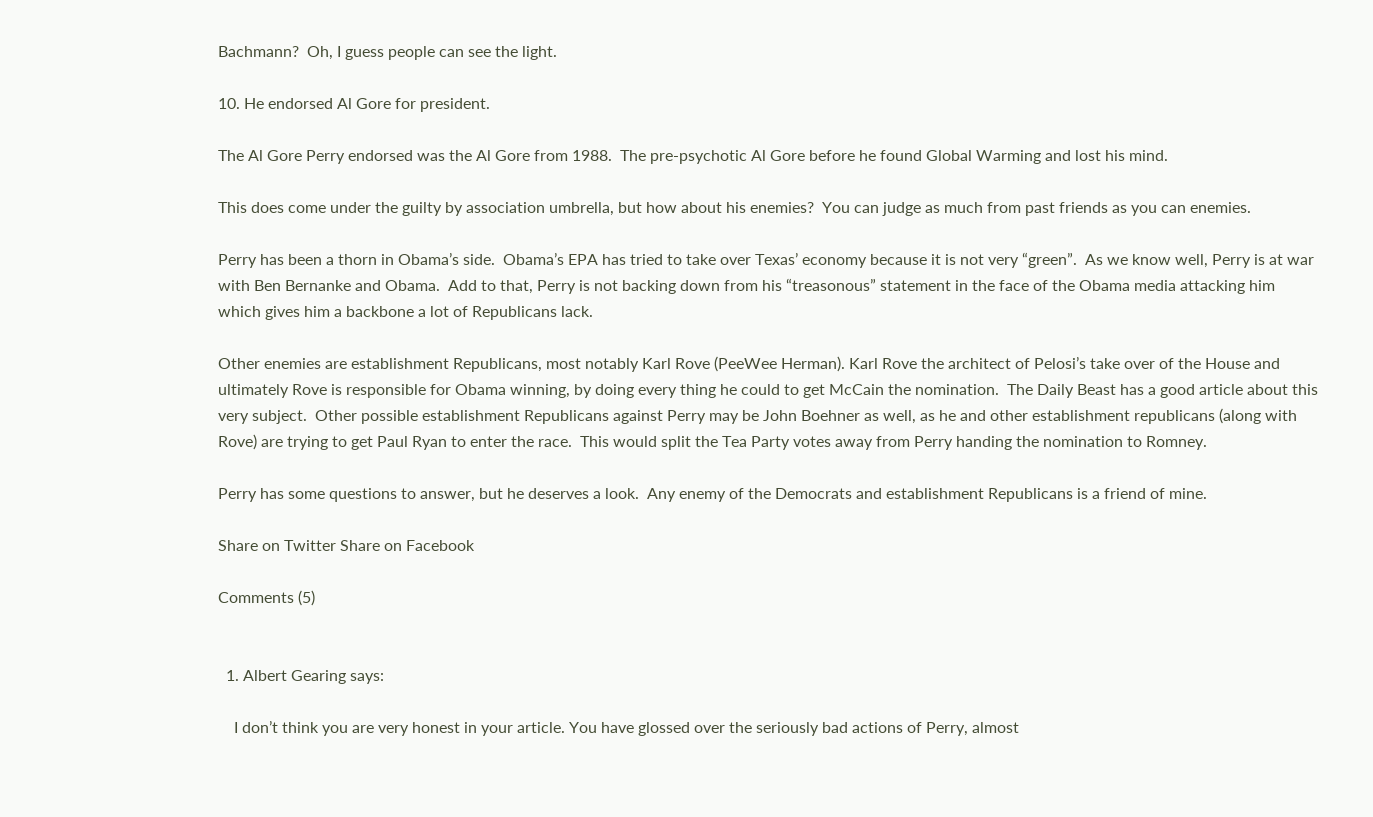Bachmann?  Oh, I guess people can see the light.

10. He endorsed Al Gore for president.

The Al Gore Perry endorsed was the Al Gore from 1988.  The pre-psychotic Al Gore before he found Global Warming and lost his mind.

This does come under the guilty by association umbrella, but how about his enemies?  You can judge as much from past friends as you can enemies.

Perry has been a thorn in Obama’s side.  Obama’s EPA has tried to take over Texas’ economy because it is not very “green”.  As we know well, Perry is at war with Ben Bernanke and Obama.  Add to that, Perry is not backing down from his “treasonous” statement in the face of the Obama media attacking him which gives him a backbone a lot of Republicans lack.

Other enemies are establishment Republicans, most notably Karl Rove (PeeWee Herman). Karl Rove the architect of Pelosi’s take over of the House and ultimately Rove is responsible for Obama winning, by doing every thing he could to get McCain the nomination.  The Daily Beast has a good article about this very subject.  Other possible establishment Republicans against Perry may be John Boehner as well, as he and other establishment republicans (along with Rove) are trying to get Paul Ryan to enter the race.  This would split the Tea Party votes away from Perry handing the nomination to Romney.

Perry has some questions to answer, but he deserves a look.  Any enemy of the Democrats and establishment Republicans is a friend of mine.

Share on Twitter Share on Facebook

Comments (5)


  1. Albert Gearing says:

    I don’t think you are very honest in your article. You have glossed over the seriously bad actions of Perry, almost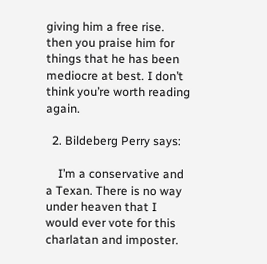giving him a free rise. then you praise him for things that he has been mediocre at best. I don’t think you’re worth reading again.

  2. Bildeberg Perry says:

    I’m a conservative and a Texan. There is no way under heaven that I would ever vote for this charlatan and imposter.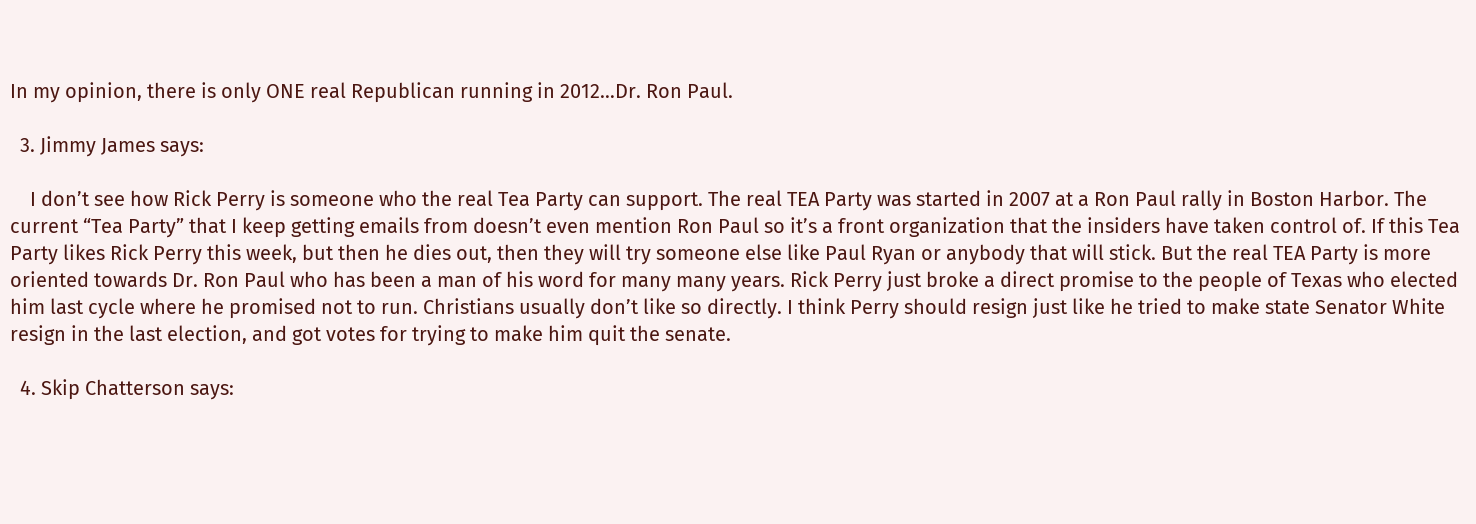In my opinion, there is only ONE real Republican running in 2012…Dr. Ron Paul.

  3. Jimmy James says:

    I don’t see how Rick Perry is someone who the real Tea Party can support. The real TEA Party was started in 2007 at a Ron Paul rally in Boston Harbor. The current “Tea Party” that I keep getting emails from doesn’t even mention Ron Paul so it’s a front organization that the insiders have taken control of. If this Tea Party likes Rick Perry this week, but then he dies out, then they will try someone else like Paul Ryan or anybody that will stick. But the real TEA Party is more oriented towards Dr. Ron Paul who has been a man of his word for many many years. Rick Perry just broke a direct promise to the people of Texas who elected him last cycle where he promised not to run. Christians usually don’t like so directly. I think Perry should resign just like he tried to make state Senator White resign in the last election, and got votes for trying to make him quit the senate.

  4. Skip Chatterson says: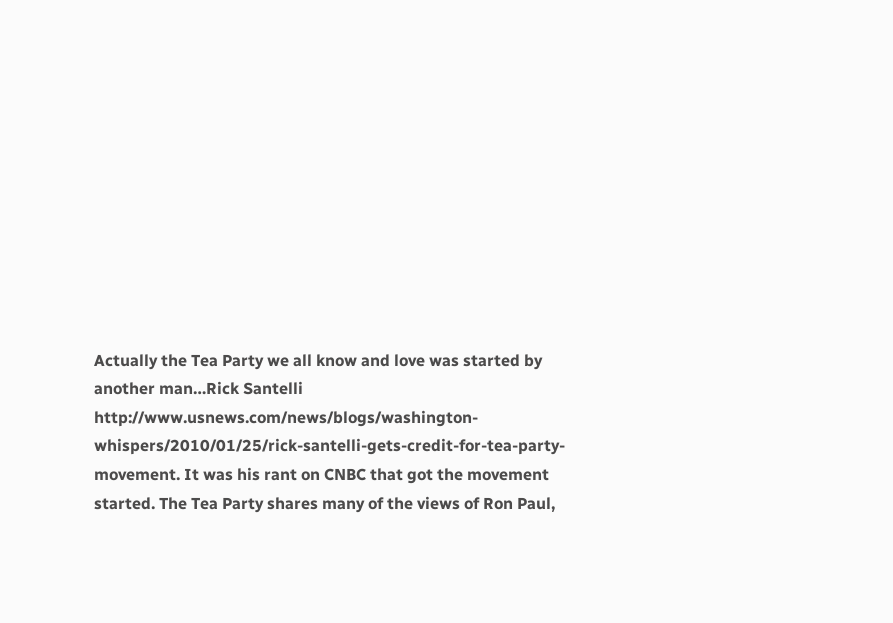Actually the Tea Party we all know and love was started by another man…Rick Santelli http://www.usnews.com/news/blogs/washington-whispers/2010/01/25/rick-santelli-gets-credit-for-tea-party-movement. It was his rant on CNBC that got the movement started. The Tea Party shares many of the views of Ron Paul,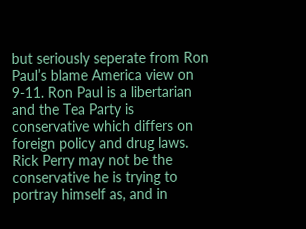but seriously seperate from Ron Paul’s blame America view on 9-11. Ron Paul is a libertarian and the Tea Party is conservative which differs on foreign policy and drug laws. Rick Perry may not be the conservative he is trying to portray himself as, and in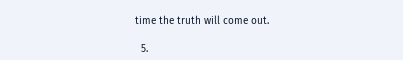time the truth will come out.

  5.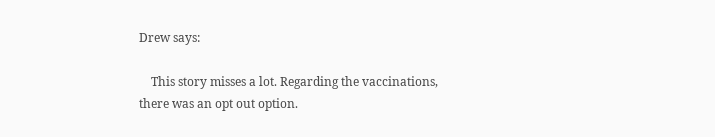Drew says:

    This story misses a lot. Regarding the vaccinations, there was an opt out option.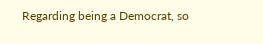Regarding being a Democrat, so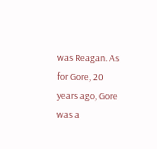was Reagan. As for Gore, 20 years ago, Gore was a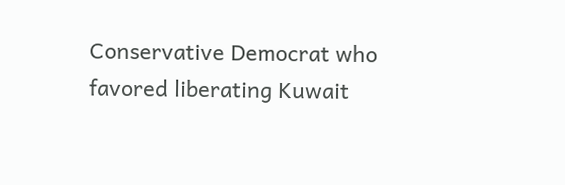Conservative Democrat who favored liberating Kuwait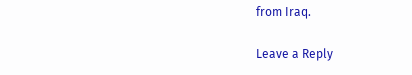from Iraq.

Leave a Reply